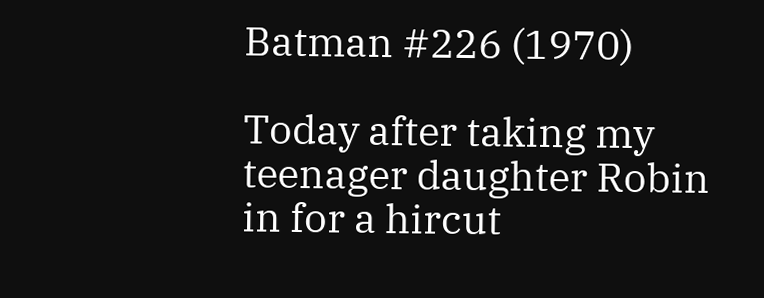Batman #226 (1970)

Today after taking my teenager daughter Robin in for a hircut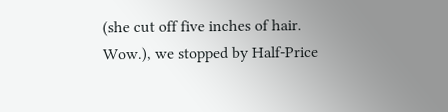(she cut off five inches of hair. Wow.), we stopped by Half-Price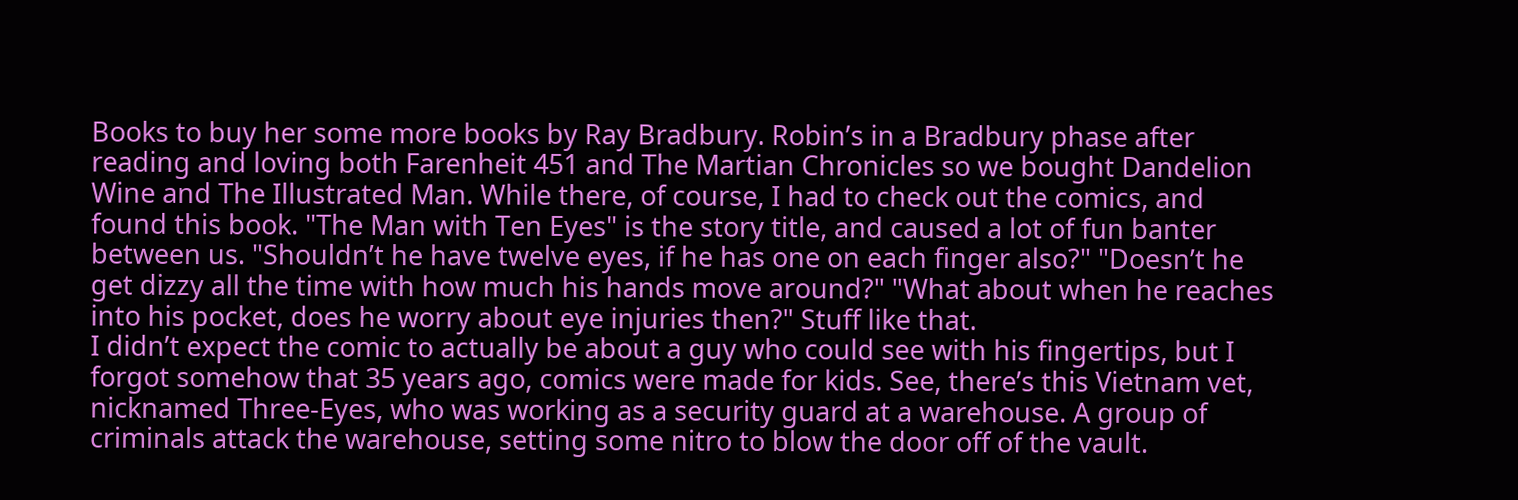Books to buy her some more books by Ray Bradbury. Robin’s in a Bradbury phase after reading and loving both Farenheit 451 and The Martian Chronicles so we bought Dandelion Wine and The Illustrated Man. While there, of course, I had to check out the comics, and found this book. "The Man with Ten Eyes" is the story title, and caused a lot of fun banter between us. "Shouldn’t he have twelve eyes, if he has one on each finger also?" "Doesn’t he get dizzy all the time with how much his hands move around?" "What about when he reaches into his pocket, does he worry about eye injuries then?" Stuff like that.
I didn’t expect the comic to actually be about a guy who could see with his fingertips, but I forgot somehow that 35 years ago, comics were made for kids. See, there’s this Vietnam vet, nicknamed Three-Eyes, who was working as a security guard at a warehouse. A group of criminals attack the warehouse, setting some nitro to blow the door off of the vault.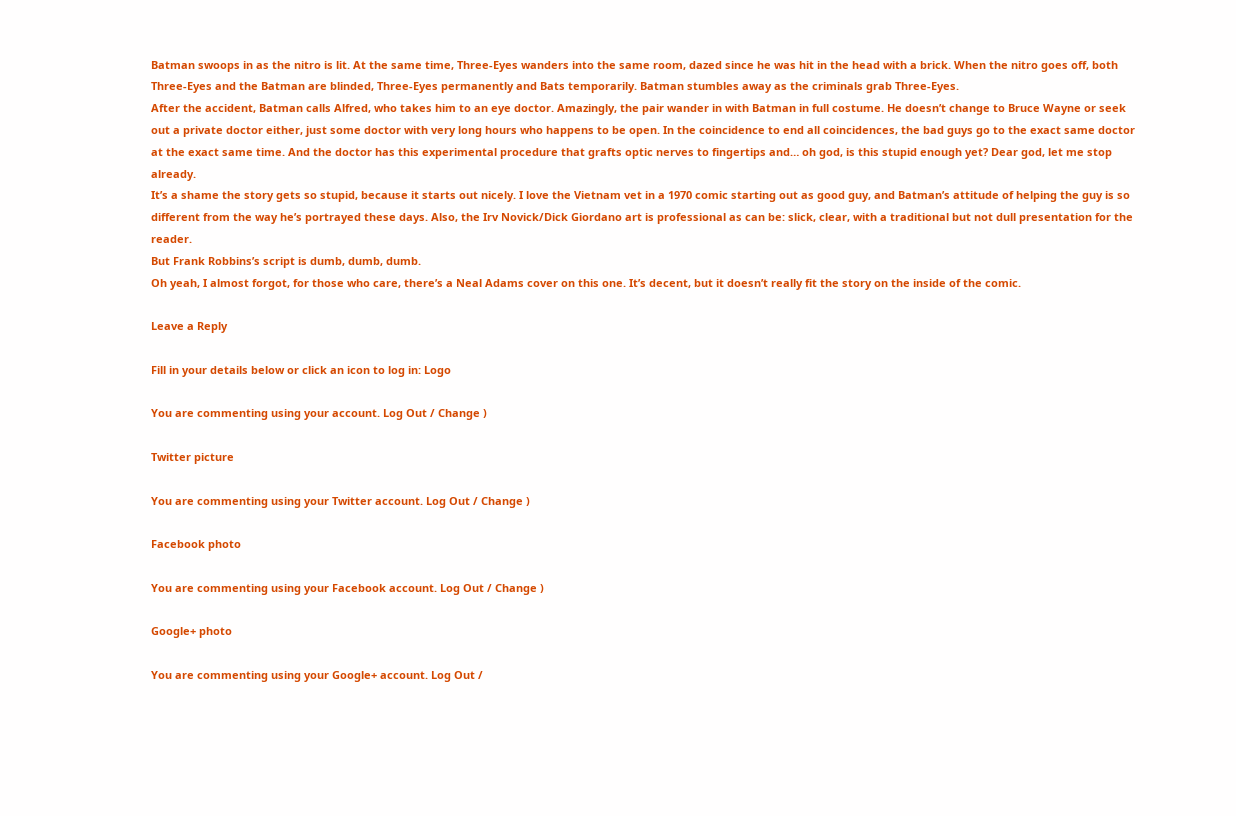Batman swoops in as the nitro is lit. At the same time, Three-Eyes wanders into the same room, dazed since he was hit in the head with a brick. When the nitro goes off, both Three-Eyes and the Batman are blinded, Three-Eyes permanently and Bats temporarily. Batman stumbles away as the criminals grab Three-Eyes.
After the accident, Batman calls Alfred, who takes him to an eye doctor. Amazingly, the pair wander in with Batman in full costume. He doesn’t change to Bruce Wayne or seek out a private doctor either, just some doctor with very long hours who happens to be open. In the coincidence to end all coincidences, the bad guys go to the exact same doctor at the exact same time. And the doctor has this experimental procedure that grafts optic nerves to fingertips and… oh god, is this stupid enough yet? Dear god, let me stop already.
It’s a shame the story gets so stupid, because it starts out nicely. I love the Vietnam vet in a 1970 comic starting out as good guy, and Batman’s attitude of helping the guy is so different from the way he’s portrayed these days. Also, the Irv Novick/Dick Giordano art is professional as can be: slick, clear, with a traditional but not dull presentation for the reader.
But Frank Robbins’s script is dumb, dumb, dumb.
Oh yeah, I almost forgot, for those who care, there’s a Neal Adams cover on this one. It’s decent, but it doesn’t really fit the story on the inside of the comic.

Leave a Reply

Fill in your details below or click an icon to log in: Logo

You are commenting using your account. Log Out / Change )

Twitter picture

You are commenting using your Twitter account. Log Out / Change )

Facebook photo

You are commenting using your Facebook account. Log Out / Change )

Google+ photo

You are commenting using your Google+ account. Log Out /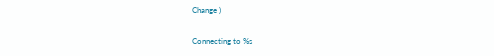Change )

Connecting to %s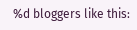%d bloggers like this: